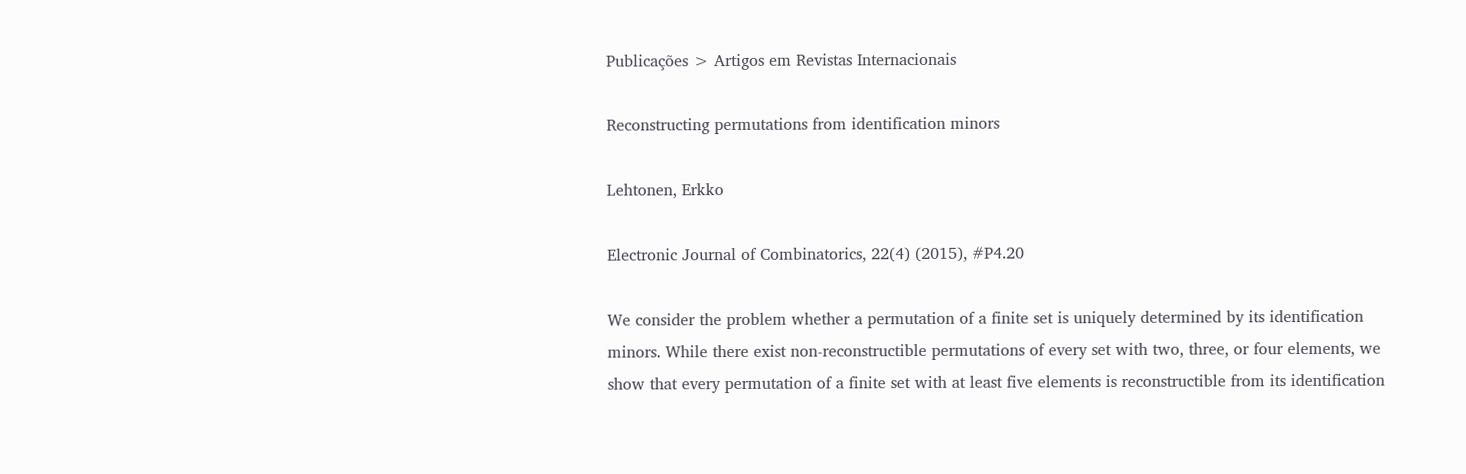Publicações > Artigos em Revistas Internacionais

Reconstructing permutations from identification minors

Lehtonen, Erkko

Electronic Journal of Combinatorics, 22(4) (2015), #P4.20

We consider the problem whether a permutation of a finite set is uniquely determined by its identification minors. While there exist non-reconstructible permutations of every set with two, three, or four elements, we show that every permutation of a finite set with at least five elements is reconstructible from its identification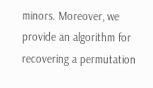minors. Moreover, we provide an algorithm for recovering a permutation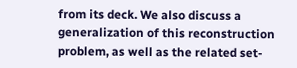from its deck. We also discuss a generalization of this reconstruction problem, as well as the related set-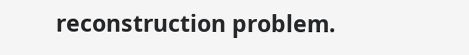reconstruction problem.